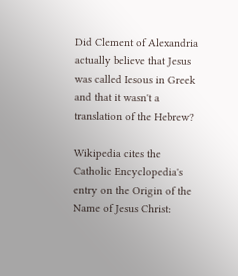Did Clement of Alexandria actually believe that Jesus was called Iesous in Greek and that it wasn't a translation of the Hebrew?

Wikipedia cites the Catholic Encyclopedia's entry on the Origin of the Name of Jesus Christ: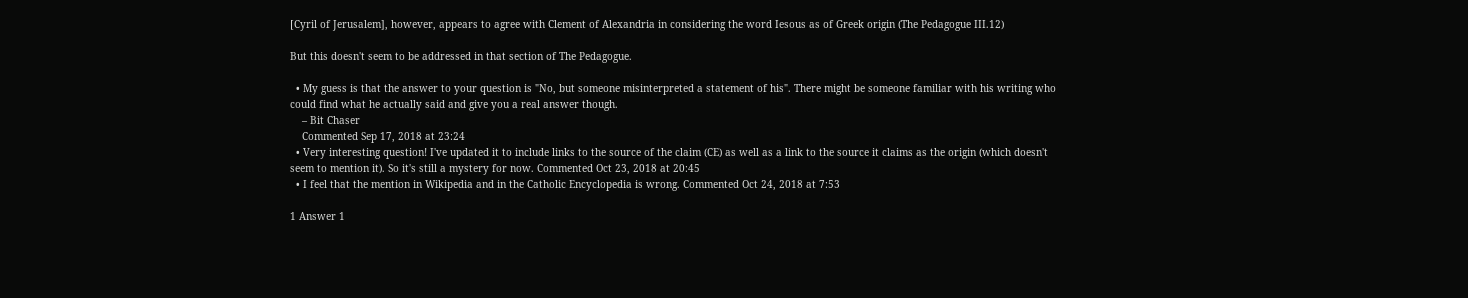[Cyril of Jerusalem], however, appears to agree with Clement of Alexandria in considering the word Iesous as of Greek origin (The Pedagogue III.12)

But this doesn't seem to be addressed in that section of The Pedagogue.

  • My guess is that the answer to your question is "No, but someone misinterpreted a statement of his". There might be someone familiar with his writing who could find what he actually said and give you a real answer though.
    – Bit Chaser
    Commented Sep 17, 2018 at 23:24
  • Very interesting question! I've updated it to include links to the source of the claim (CE) as well as a link to the source it claims as the origin (which doesn't seem to mention it). So it's still a mystery for now. Commented Oct 23, 2018 at 20:45
  • I feel that the mention in Wikipedia and in the Catholic Encyclopedia is wrong. Commented Oct 24, 2018 at 7:53

1 Answer 1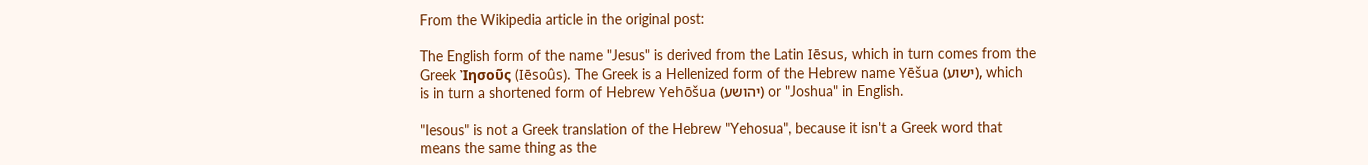From the Wikipedia article in the original post:

The English form of the name "Jesus" is derived from the Latin Iēsus, which in turn comes from the Greek Ἰησοῦς (Iēsoûs). The Greek is a Hellenized form of the Hebrew name Yēšua (ישוע), which is in turn a shortened form of Hebrew Yehōšua (יהושע) or "Joshua" in English.

"Iesous" is not a Greek translation of the Hebrew "Yehosua", because it isn't a Greek word that means the same thing as the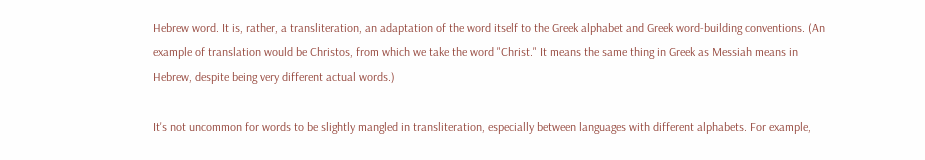Hebrew word. It is, rather, a transliteration, an adaptation of the word itself to the Greek alphabet and Greek word-building conventions. (An example of translation would be Christos, from which we take the word "Christ." It means the same thing in Greek as Messiah means in Hebrew, despite being very different actual words.)

It's not uncommon for words to be slightly mangled in transliteration, especially between languages with different alphabets. For example,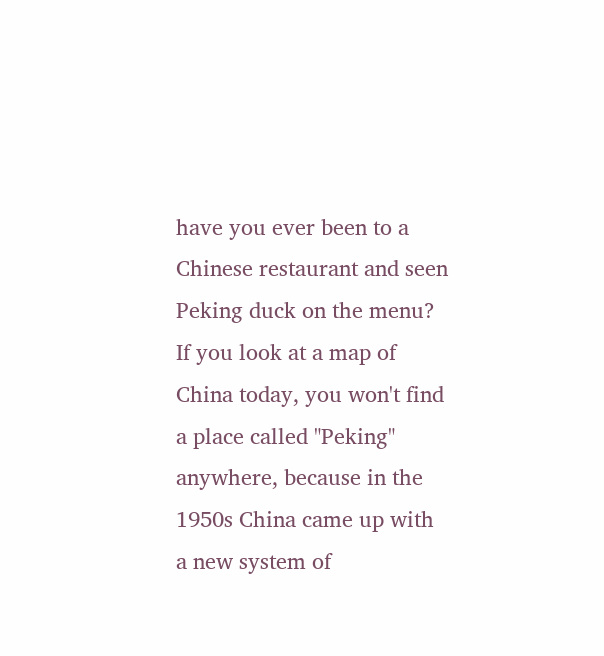have you ever been to a Chinese restaurant and seen Peking duck on the menu? If you look at a map of China today, you won't find a place called "Peking" anywhere, because in the 1950s China came up with a new system of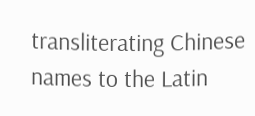transliterating Chinese names to the Latin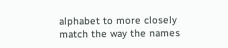alphabet to more closely match the way the names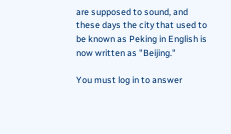are supposed to sound, and these days the city that used to be known as Peking in English is now written as "Beijing."

You must log in to answer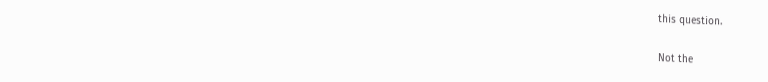this question.

Not the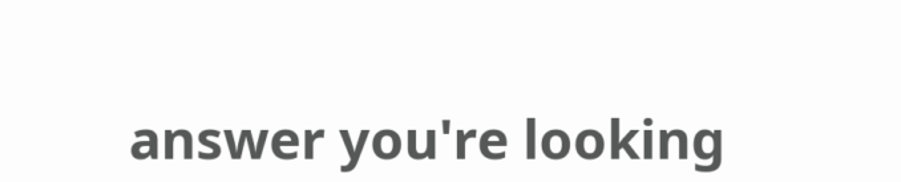answer you're looking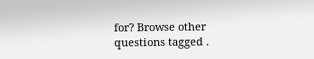for? Browse other questions tagged .